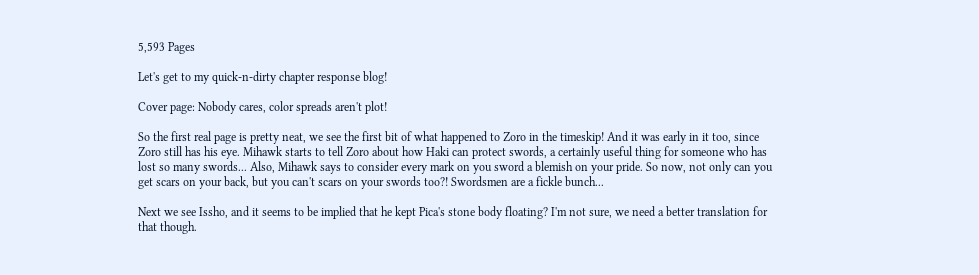5,593 Pages

Let's get to my quick-n-dirty chapter response blog!

Cover page: Nobody cares, color spreads aren't plot!

So the first real page is pretty neat, we see the first bit of what happened to Zoro in the timeskip! And it was early in it too, since Zoro still has his eye. Mihawk starts to tell Zoro about how Haki can protect swords, a certainly useful thing for someone who has lost so many swords... Also, Mihawk says to consider every mark on you sword a blemish on your pride. So now, not only can you get scars on your back, but you can't scars on your swords too?! Swordsmen are a fickle bunch...

Next we see Issho, and it seems to be implied that he kept Pica's stone body floating? I'm not sure, we need a better translation for that though.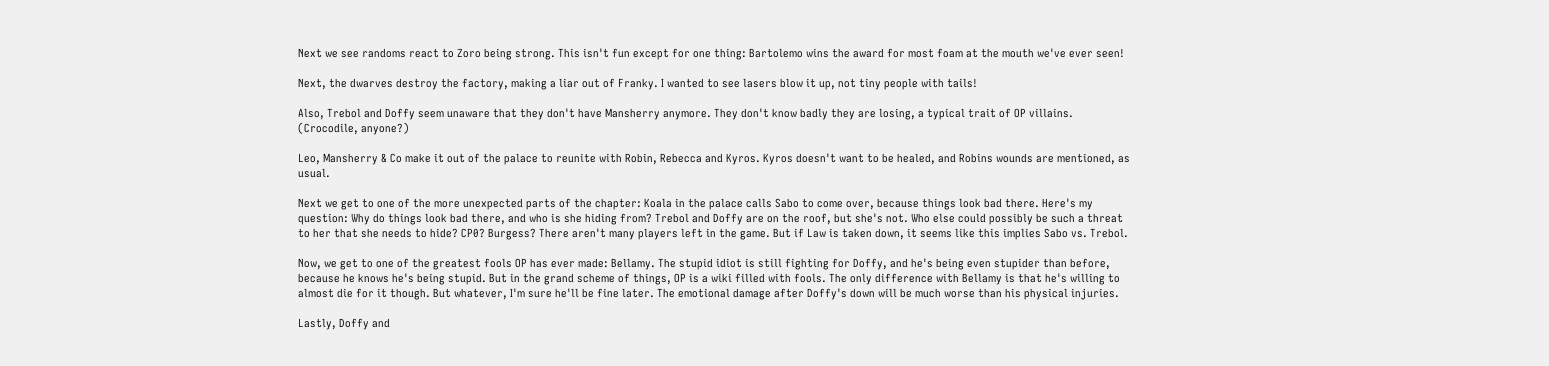Next we see randoms react to Zoro being strong. This isn't fun except for one thing: Bartolemo wins the award for most foam at the mouth we've ever seen!

Next, the dwarves destroy the factory, making a liar out of Franky. I wanted to see lasers blow it up, not tiny people with tails!

Also, Trebol and Doffy seem unaware that they don't have Mansherry anymore. They don't know badly they are losing, a typical trait of OP villains. (Crocodile, anyone?)

Leo, Mansherry & Co make it out of the palace to reunite with Robin, Rebecca and Kyros. Kyros doesn't want to be healed, and Robins wounds are mentioned, as usual.

Next we get to one of the more unexpected parts of the chapter: Koala in the palace calls Sabo to come over, because things look bad there. Here's my question: Why do things look bad there, and who is she hiding from? Trebol and Doffy are on the roof, but she's not. Who else could possibly be such a threat to her that she needs to hide? CP0? Burgess? There aren't many players left in the game. But if Law is taken down, it seems like this implies Sabo vs. Trebol.

Now, we get to one of the greatest fools OP has ever made: Bellamy. The stupid idiot is still fighting for Doffy, and he's being even stupider than before, because he knows he's being stupid. But in the grand scheme of things, OP is a wiki filled with fools. The only difference with Bellamy is that he's willing to almost die for it though. But whatever, I'm sure he'll be fine later. The emotional damage after Doffy's down will be much worse than his physical injuries.

Lastly, Doffy and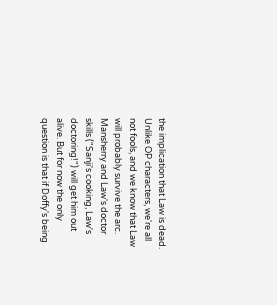the implication that Law is dead. Unlike OP characters, we're all not fools, and we know that Law will probably survive the arc. Mansherry and Law's doctor skills ("Sanji's cooking, Law's doctoring!") will get him out alive. But for now the only question is that if Doffy's being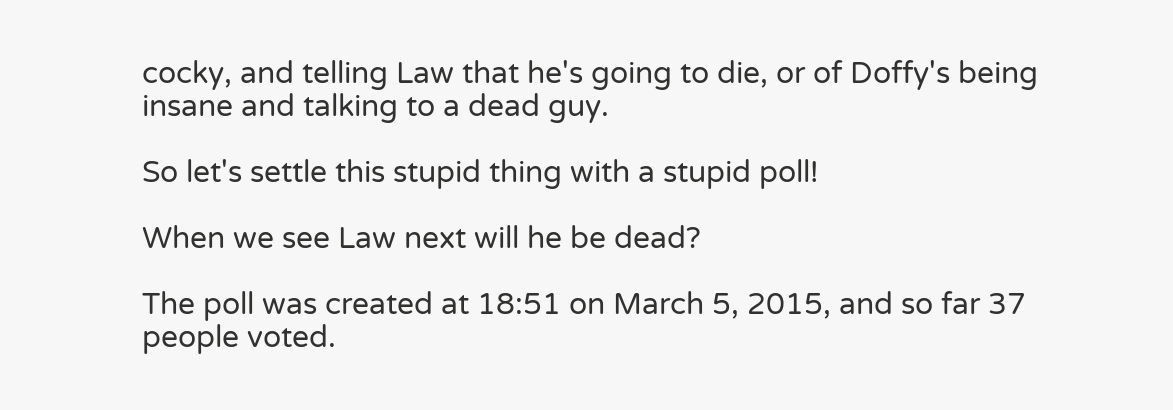cocky, and telling Law that he's going to die, or of Doffy's being insane and talking to a dead guy.

So let's settle this stupid thing with a stupid poll!

When we see Law next will he be dead?

The poll was created at 18:51 on March 5, 2015, and so far 37 people voted.